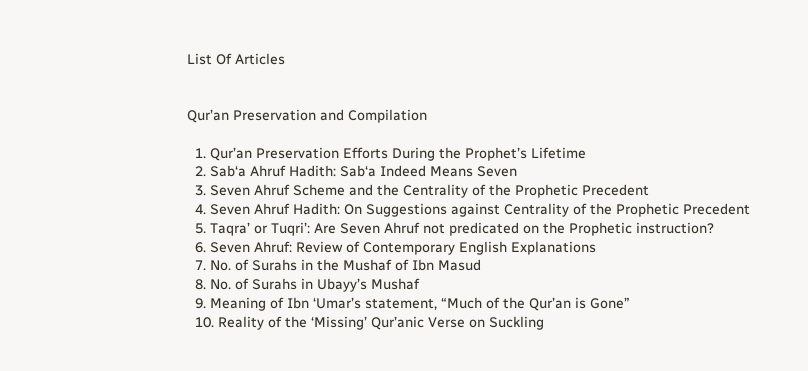List Of Articles


Qur’an Preservation and Compilation

  1. Qur’an Preservation Efforts During the Prophet’s Lifetime
  2. Sab‘a Ahruf Hadith: Sab‘a Indeed Means Seven
  3. Seven Ahruf Scheme and the Centrality of the Prophetic Precedent
  4. Seven Ahruf Hadith: On Suggestions against Centrality of the Prophetic Precedent
  5. Taqra’ or Tuqri’: Are Seven Ahruf not predicated on the Prophetic instruction?
  6. Seven Ahruf: Review of Contemporary English Explanations
  7. No. of Surahs in the Mushaf of Ibn Masud
  8. No. of Surahs in Ubayy’s Mushaf
  9. Meaning of Ibn ‘Umar’s statement, “Much of the Qur’an is Gone”
  10. Reality of the ‘Missing’ Qur’anic Verse on Suckling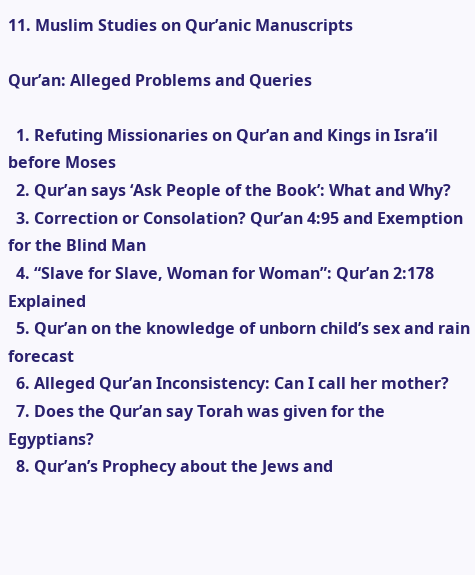11. Muslim Studies on Qur’anic Manuscripts

Qur’an: Alleged Problems and Queries

  1. Refuting Missionaries on Qur’an and Kings in Isra’il before Moses
  2. Qur’an says ‘Ask People of the Book’: What and Why?
  3. Correction or Consolation? Qur’an 4:95 and Exemption for the Blind Man
  4. “Slave for Slave, Woman for Woman”: Qur’an 2:178 Explained
  5. Qur’an on the knowledge of unborn child’s sex and rain forecast
  6. Alleged Qur’an Inconsistency: Can I call her mother?
  7. Does the Qur’an say Torah was given for the Egyptians?
  8. Qur’an’s Prophecy about the Jews and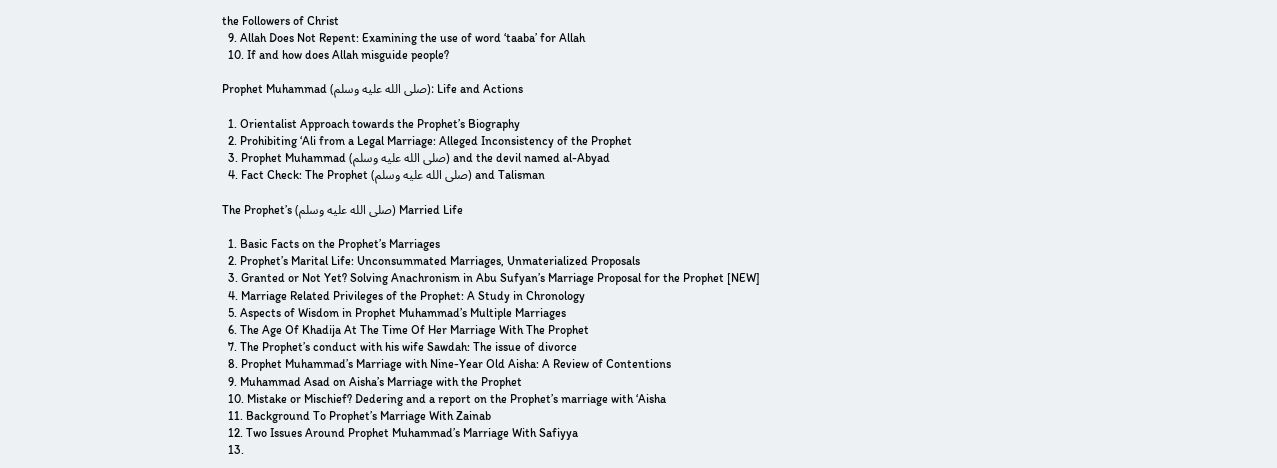the Followers of Christ
  9. Allah Does Not Repent: Examining the use of word ‘taaba’ for Allah
  10. If and how does Allah misguide people?

Prophet Muhammad (صلى الله عليه وسلم): Life and Actions

  1. Orientalist Approach towards the Prophet’s Biography
  2. Prohibiting ‘Ali from a Legal Marriage: Alleged Inconsistency of the Prophet
  3. Prophet Muhammad (صلى الله عليه وسلم) and the devil named al-Abyad
  4. Fact Check: The Prophet (صلى الله عليه وسلم) and Talisman

The Prophet’s (صلى الله عليه وسلم) Married Life

  1. Basic Facts on the Prophet’s Marriages
  2. Prophet’s Marital Life: Unconsummated Marriages, Unmaterialized Proposals
  3. Granted or Not Yet? Solving Anachronism in Abu Sufyan’s Marriage Proposal for the Prophet [NEW]
  4. Marriage Related Privileges of the Prophet: A Study in Chronology
  5. Aspects of Wisdom in Prophet Muhammad’s Multiple Marriages
  6. The Age Of Khadija At The Time Of Her Marriage With The Prophet
  7. The Prophet’s conduct with his wife Sawdah: The issue of divorce
  8. Prophet Muhammad’s Marriage with Nine-Year Old Aisha: A Review of Contentions
  9. Muhammad Asad on Aisha’s Marriage with the Prophet
  10. Mistake or Mischief? Dedering and a report on the Prophet’s marriage with ‘Aisha
  11. Background To Prophet’s Marriage With Zainab
  12. Two Issues Around Prophet Muhammad’s Marriage With Safiyya
  13.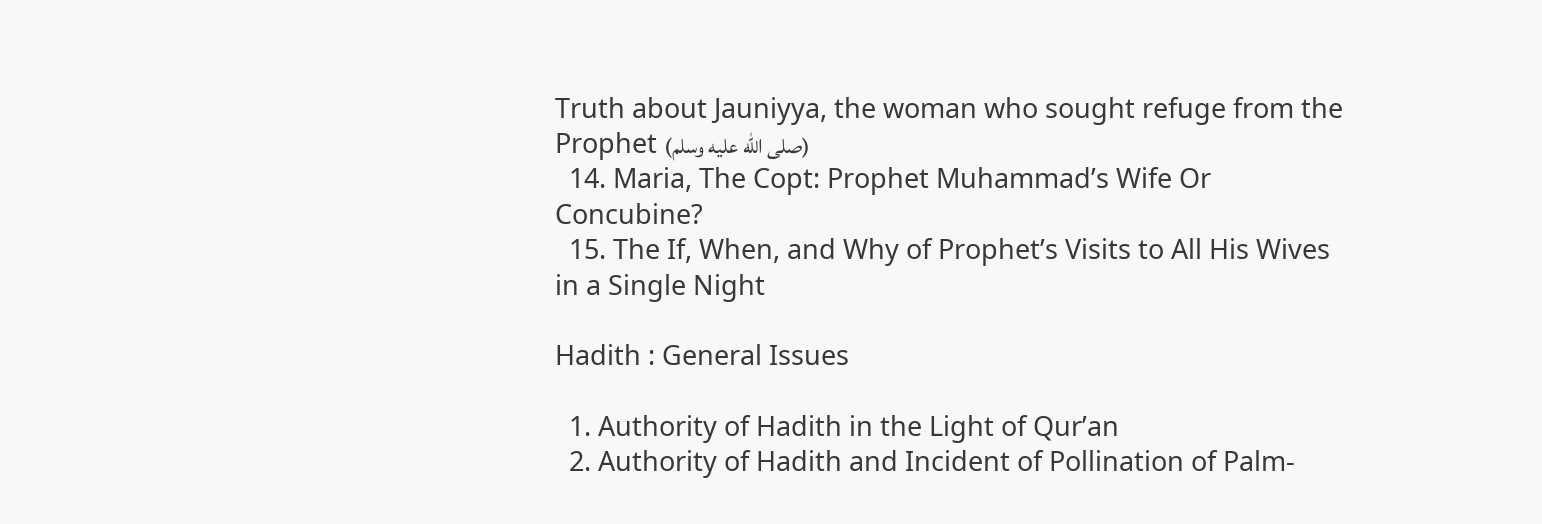Truth about Jauniyya, the woman who sought refuge from the Prophet (صلى الله عليه وسلم)
  14. Maria, The Copt: Prophet Muhammad’s Wife Or Concubine?
  15. The If, When, and Why of Prophet’s Visits to All His Wives in a Single Night

Hadith : General Issues

  1. Authority of Hadith in the Light of Qur’an
  2. Authority of Hadith and Incident of Pollination of Palm-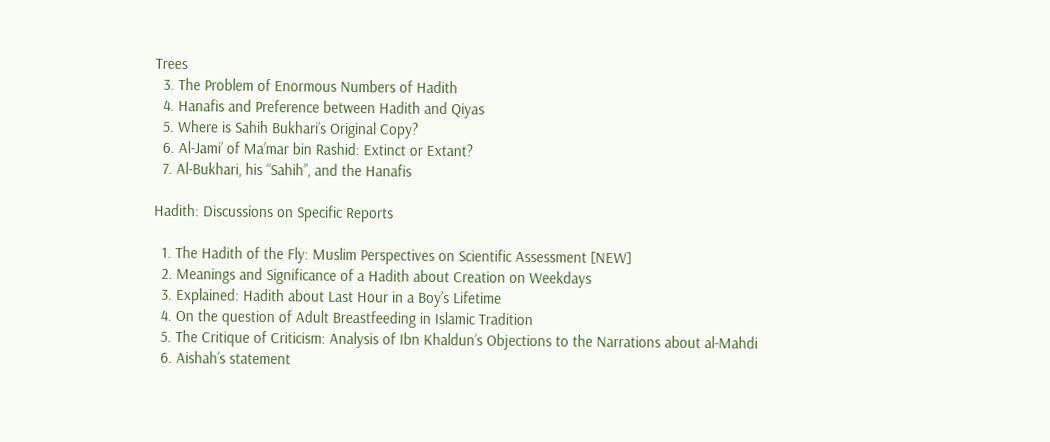Trees
  3. The Problem of Enormous Numbers of Hadith
  4. Hanafis and Preference between Hadith and Qiyas
  5. Where is Sahih Bukhari’s Original Copy?
  6. Al-Jami’ of Ma’mar bin Rashid: Extinct or Extant?
  7. Al-Bukhari, his “Sahih”, and the Hanafis

Hadith: Discussions on Specific Reports

  1. The Hadith of the Fly: Muslim Perspectives on Scientific Assessment [NEW]
  2. Meanings and Significance of a Hadith about Creation on Weekdays
  3. Explained: Hadith about Last Hour in a Boy’s Lifetime
  4. On the question of Adult Breastfeeding in Islamic Tradition
  5. The Critique of Criticism: Analysis of Ibn Khaldun’s Objections to the Narrations about al-Mahdi
  6. Aishah’s statement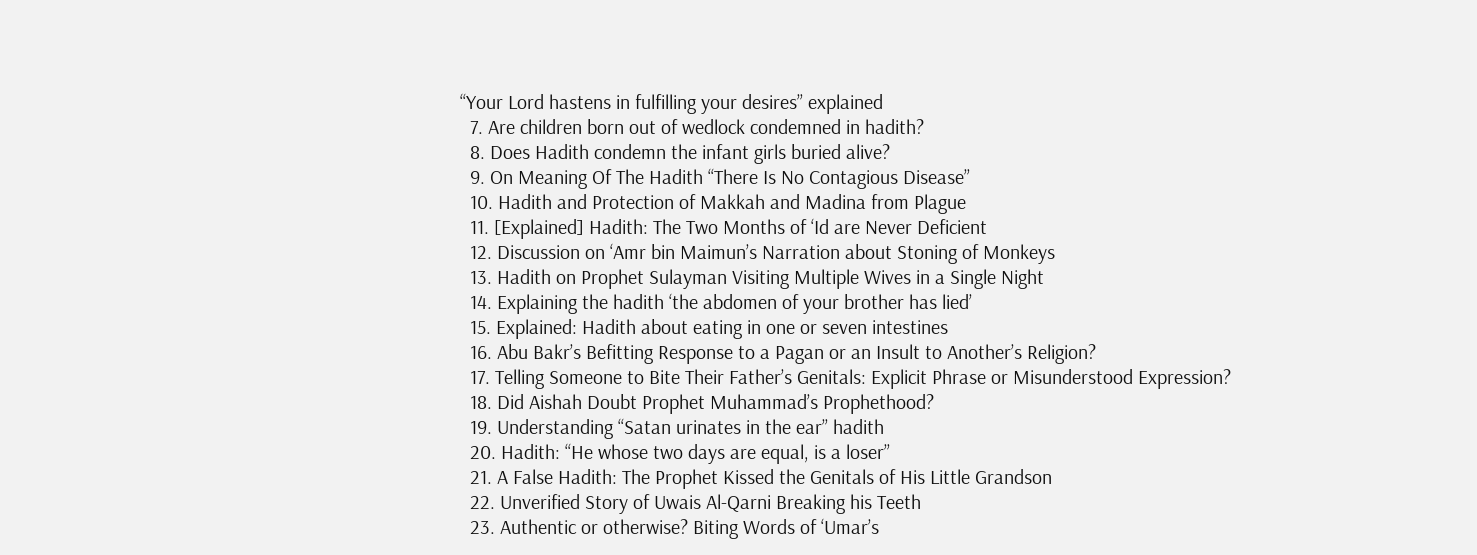“Your Lord hastens in fulfilling your desires” explained
  7. Are children born out of wedlock condemned in hadith?
  8. Does Hadith condemn the infant girls buried alive?
  9. On Meaning Of The Hadith “There Is No Contagious Disease”
  10. Hadith and Protection of Makkah and Madina from Plague
  11. [Explained] Hadith: The Two Months of ‘Id are Never Deficient
  12. Discussion on ‘Amr bin Maimun’s Narration about Stoning of Monkeys
  13. Hadith on Prophet Sulayman Visiting Multiple Wives in a Single Night
  14. Explaining the hadith ‘the abdomen of your brother has lied’
  15. Explained: Hadith about eating in one or seven intestines
  16. Abu Bakr’s Befitting Response to a Pagan or an Insult to Another’s Religion?
  17. Telling Someone to Bite Their Father’s Genitals: Explicit Phrase or Misunderstood Expression?
  18. Did Aishah Doubt Prophet Muhammad’s Prophethood?
  19. Understanding “Satan urinates in the ear” hadith
  20. Hadith: “He whose two days are equal, is a loser”
  21. A False Hadith: The Prophet Kissed the Genitals of His Little Grandson
  22. Unverified Story of Uwais Al-Qarni Breaking his Teeth
  23. Authentic or otherwise? Biting Words of ‘Umar’s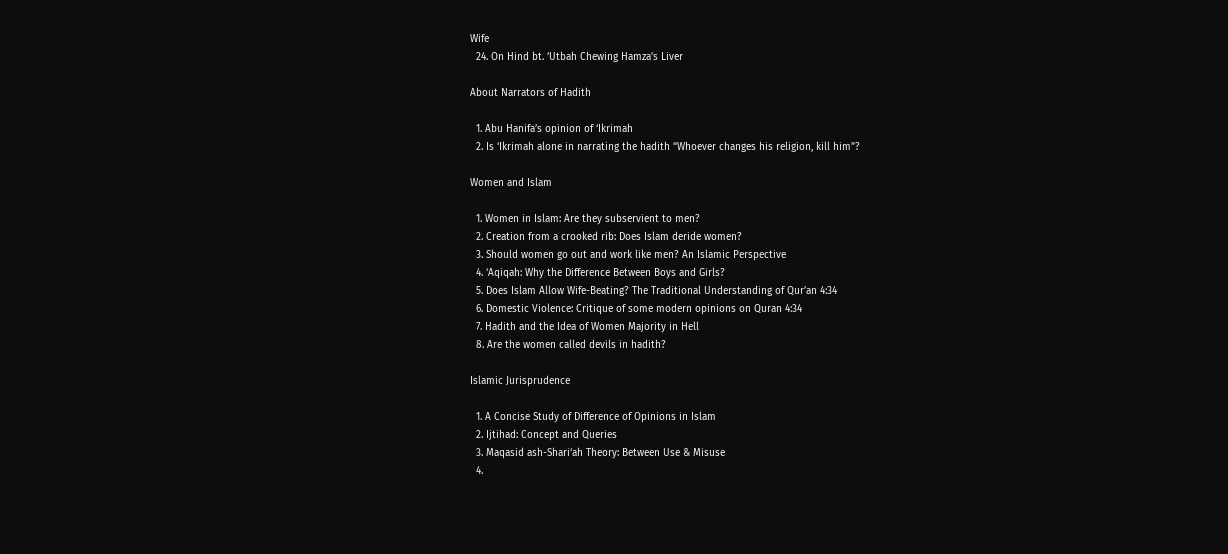Wife
  24. On Hind bt. ‘Utbah Chewing Hamza’s Liver

About Narrators of Hadith

  1. Abu Hanifa’s opinion of ‘Ikrimah
  2. Is ‘Ikrimah alone in narrating the hadith “Whoever changes his religion, kill him”?

Women and Islam

  1. Women in Islam: Are they subservient to men?
  2. Creation from a crooked rib: Does Islam deride women?
  3. Should women go out and work like men? An Islamic Perspective
  4. ‘Aqiqah: Why the Difference Between Boys and Girls?
  5. Does Islam Allow Wife-Beating? The Traditional Understanding of Qur’an 4:34
  6. Domestic Violence: Critique of some modern opinions on Quran 4:34
  7. Hadith and the Idea of Women Majority in Hell
  8. Are the women called devils in hadith?

Islamic Jurisprudence

  1. A Concise Study of Difference of Opinions in Islam
  2. Ijtihad: Concept and Queries
  3. Maqasid ash-Shari‘ah Theory: Between Use & Misuse
  4.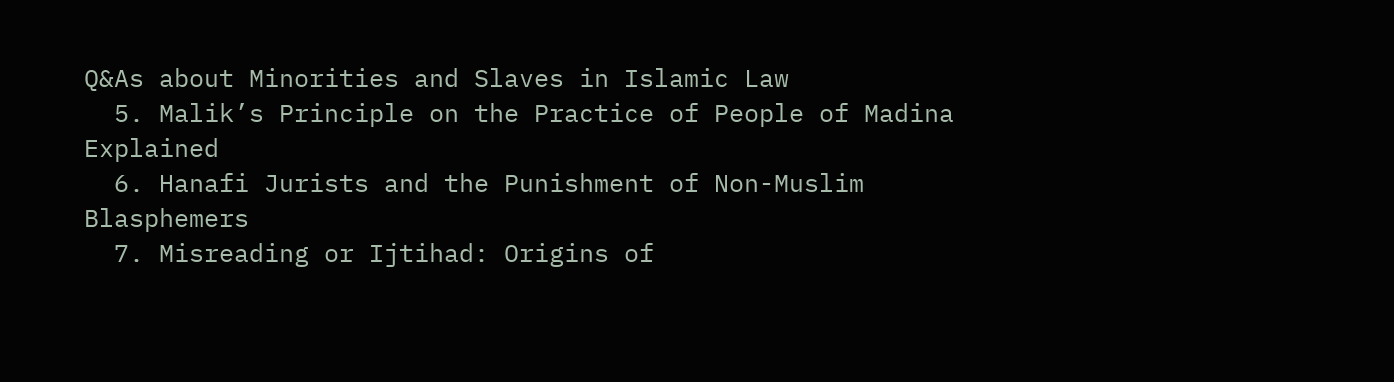Q&As about Minorities and Slaves in Islamic Law
  5. Malik’s Principle on the Practice of People of Madina Explained
  6. Hanafi Jurists and the Punishment of Non-Muslim Blasphemers
  7. Misreading or Ijtihad: Origins of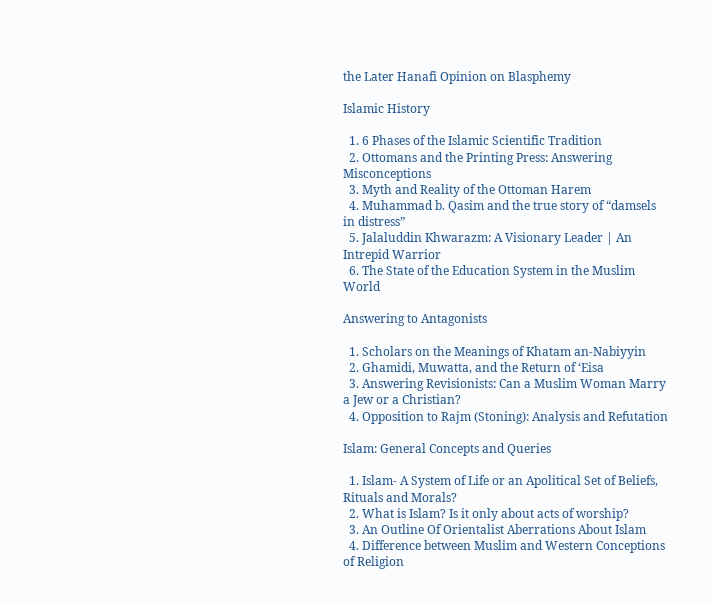the Later Hanafi Opinion on Blasphemy

Islamic History

  1. 6 Phases of the Islamic Scientific Tradition
  2. Ottomans and the Printing Press: Answering Misconceptions
  3. Myth and Reality of the Ottoman Harem
  4. Muhammad b. Qasim and the true story of “damsels in distress”
  5. Jalaluddin Khwarazm: A Visionary Leader | An Intrepid Warrior
  6. The State of the Education System in the Muslim World

Answering to Antagonists

  1. Scholars on the Meanings of Khatam an-Nabiyyin
  2. Ghamidi, Muwatta, and the Return of ‘Eisa
  3. Answering Revisionists: Can a Muslim Woman Marry a Jew or a Christian?
  4. Opposition to Rajm (Stoning): Analysis and Refutation

Islam: General Concepts and Queries

  1. Islam- A System of Life or an Apolitical Set of Beliefs, Rituals and Morals?
  2. What is Islam? Is it only about acts of worship?
  3. An Outline Of Orientalist Aberrations About Islam
  4. Difference between Muslim and Western Conceptions of Religion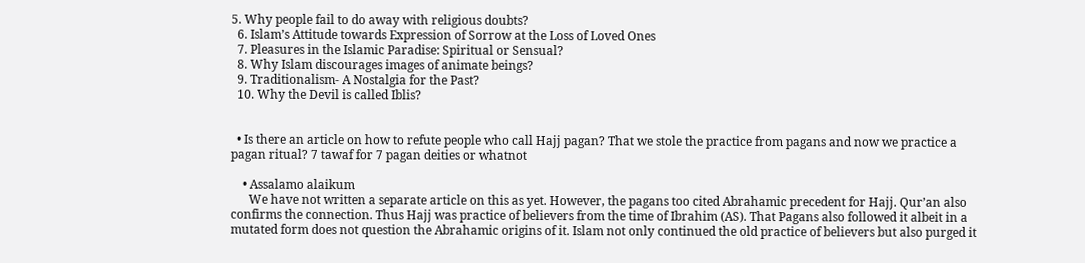5. Why people fail to do away with religious doubts?
  6. Islam’s Attitude towards Expression of Sorrow at the Loss of Loved Ones
  7. Pleasures in the Islamic Paradise: Spiritual or Sensual?
  8. Why Islam discourages images of animate beings?
  9. Traditionalism- A Nostalgia for the Past?
  10. Why the Devil is called Iblis?


  • Is there an article on how to refute people who call Hajj pagan? That we stole the practice from pagans and now we practice a pagan ritual? 7 tawaf for 7 pagan deities or whatnot

    • Assalamo alaikum
      We have not written a separate article on this as yet. However, the pagans too cited Abrahamic precedent for Hajj. Qur’an also confirms the connection. Thus Hajj was practice of believers from the time of Ibrahim (AS). That Pagans also followed it albeit in a mutated form does not question the Abrahamic origins of it. Islam not only continued the old practice of believers but also purged it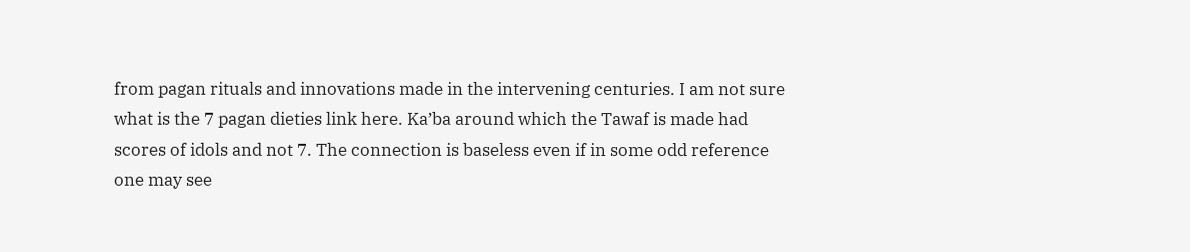from pagan rituals and innovations made in the intervening centuries. I am not sure what is the 7 pagan dieties link here. Ka’ba around which the Tawaf is made had scores of idols and not 7. The connection is baseless even if in some odd reference one may see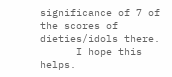significance of 7 of the scores of dieties/idols there.
      I hope this helps.